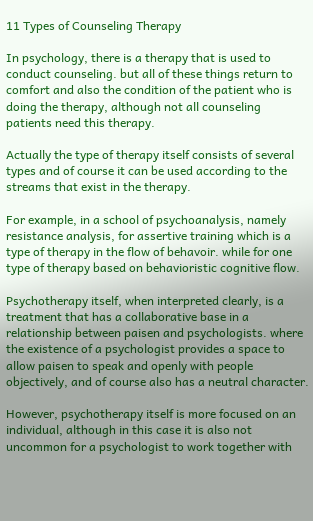11 Types of Counseling Therapy

In psychology, there is a therapy that is used to conduct counseling. but all of these things return to comfort and also the condition of the patient who is doing the therapy, although not all counseling patients need this therapy.

Actually the type of therapy itself consists of several types and of course it can be used according to the streams that exist in the therapy.

For example, in a school of psychoanalysis, namely resistance analysis, for assertive training which is a type of therapy in the flow of behavoir. while for one type of therapy based on behavioristic cognitive flow.

Psychotherapy itself, when interpreted clearly, is a treatment that has a collaborative base in a relationship between paisen and psychologists. where the existence of a psychologist provides a space to allow paisen to speak and openly with people objectively, and of course also has a neutral character.

However, psychotherapy itself is more focused on an individual, although in this case it is also not uncommon for a psychologist to work together with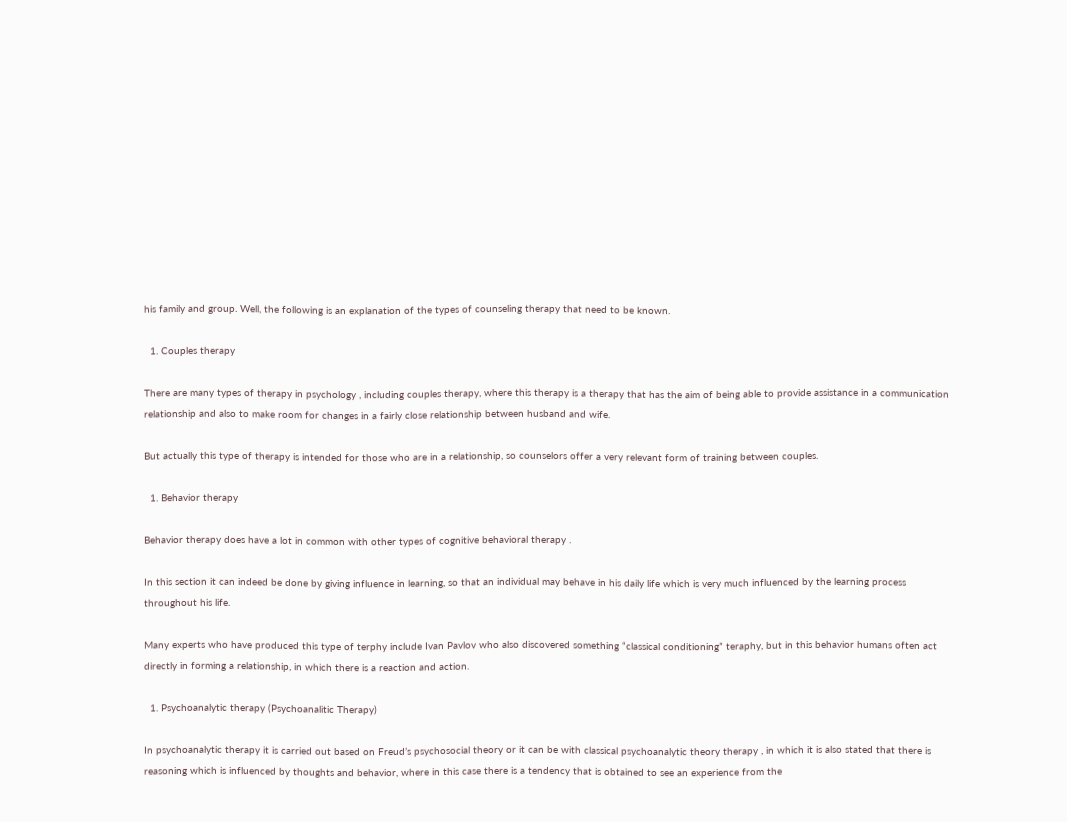his family and group. Well, the following is an explanation of the types of counseling therapy that need to be known.

  1. Couples therapy

There are many types of therapy in psychology , including couples therapy, where this therapy is a therapy that has the aim of being able to provide assistance in a communication relationship and also to make room for changes in a fairly close relationship between husband and wife.

But actually this type of therapy is intended for those who are in a relationship, so counselors offer a very relevant form of training between couples.

  1. Behavior therapy

Behavior therapy does have a lot in common with other types of cognitive behavioral therapy .

In this section it can indeed be done by giving influence in learning, so that an individual may behave in his daily life which is very much influenced by the learning process throughout his life.

Many experts who have produced this type of terphy include Ivan Pavlov who also discovered something “classical conditioning” teraphy, but in this behavior humans often act directly in forming a relationship, in which there is a reaction and action.

  1. Psychoanalytic therapy (Psychoanalitic Therapy)

In psychoanalytic therapy it is carried out based on Freud’s psychosocial theory or it can be with classical psychoanalytic theory therapy , in which it is also stated that there is reasoning which is influenced by thoughts and behavior, where in this case there is a tendency that is obtained to see an experience from the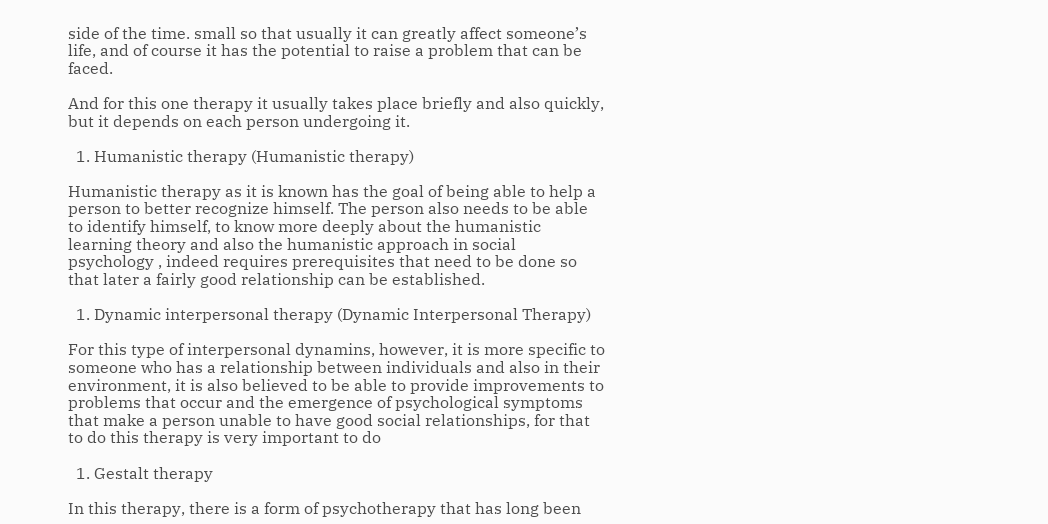side of the time. small so that usually it can greatly affect someone’s life, and of course it has the potential to raise a problem that can be faced.

And for this one therapy it usually takes place briefly and also quickly, but it depends on each person undergoing it.

  1. Humanistic therapy (Humanistic therapy)

Humanistic therapy as it is known has the goal of being able to help a person to better recognize himself. The person also needs to be able to identify himself, to know more deeply about the humanistic learning theory and also the humanistic approach in social psychology , indeed requires prerequisites that need to be done so that later a fairly good relationship can be established.

  1. Dynamic interpersonal therapy (Dynamic Interpersonal Therapy)

For this type of interpersonal dynamins, however, it is more specific to someone who has a relationship between individuals and also in their environment, it is also believed to be able to provide improvements to problems that occur and the emergence of psychological symptoms that make a person unable to have good social relationships, for that to do this therapy is very important to do

  1. Gestalt therapy

In this therapy, there is a form of psychotherapy that has long been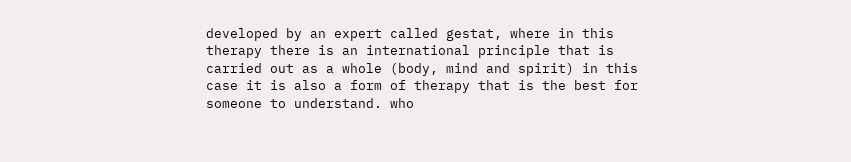developed by an expert called gestat, where in this therapy there is an international principle that is carried out as a whole (body, mind and spirit) in this case it is also a form of therapy that is the best for someone to understand. who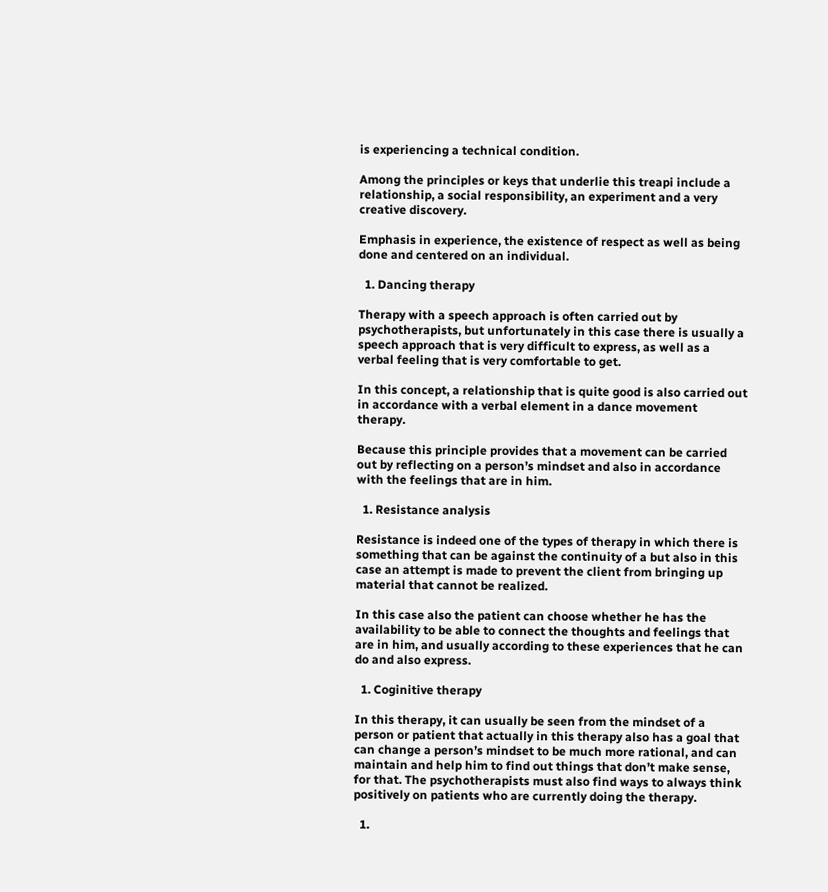is experiencing a technical condition.

Among the principles or keys that underlie this treapi include a relationship, a social responsibility, an experiment and a very creative discovery.

Emphasis in experience, the existence of respect as well as being done and centered on an individual.

  1. Dancing therapy

Therapy with a speech approach is often carried out by psychotherapists, but unfortunately in this case there is usually a speech approach that is very difficult to express, as well as a verbal feeling that is very comfortable to get.

In this concept, a relationship that is quite good is also carried out in accordance with a verbal element in a dance movement therapy.

Because this principle provides that a movement can be carried out by reflecting on a person’s mindset and also in accordance with the feelings that are in him.

  1. Resistance analysis

Resistance is indeed one of the types of therapy in which there is something that can be against the continuity of a but also in this case an attempt is made to prevent the client from bringing up material that cannot be realized.

In this case also the patient can choose whether he has the availability to be able to connect the thoughts and feelings that are in him, and usually according to these experiences that he can do and also express.

  1. Coginitive therapy

In this therapy, it can usually be seen from the mindset of a person or patient that actually in this therapy also has a goal that can change a person’s mindset to be much more rational, and can maintain and help him to find out things that don’t make sense, for that. The psychotherapists must also find ways to always think positively on patients who are currently doing the therapy.

  1.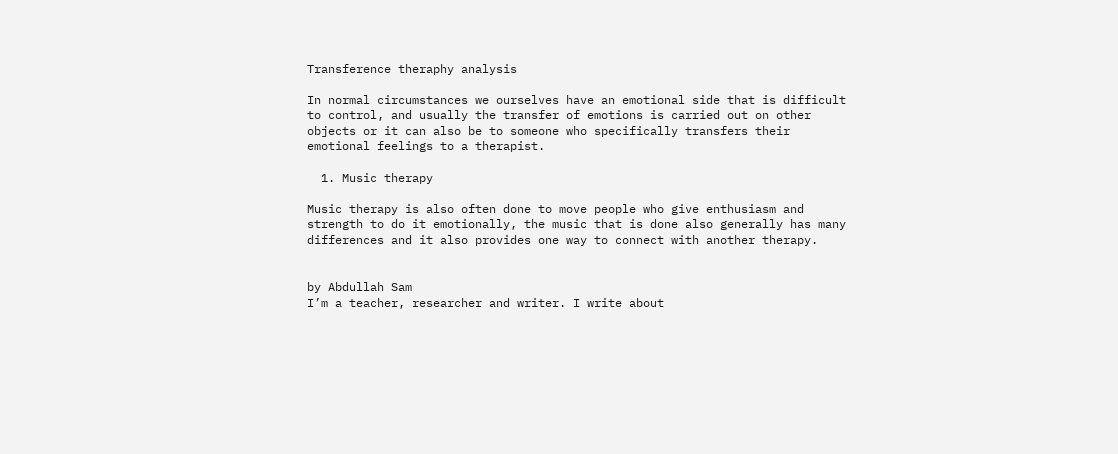Transference theraphy analysis

In normal circumstances we ourselves have an emotional side that is difficult to control, and usually the transfer of emotions is carried out on other objects or it can also be to someone who specifically transfers their emotional feelings to a therapist.

  1. Music therapy

Music therapy is also often done to move people who give enthusiasm and strength to do it emotionally, the music that is done also generally has many differences and it also provides one way to connect with another therapy.


by Abdullah Sam
I’m a teacher, researcher and writer. I write about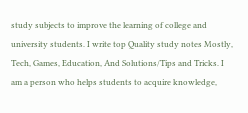study subjects to improve the learning of college and university students. I write top Quality study notes Mostly, Tech, Games, Education, And Solutions/Tips and Tricks. I am a person who helps students to acquire knowledge,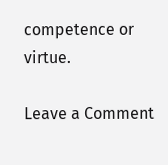competence or virtue.

Leave a Comment